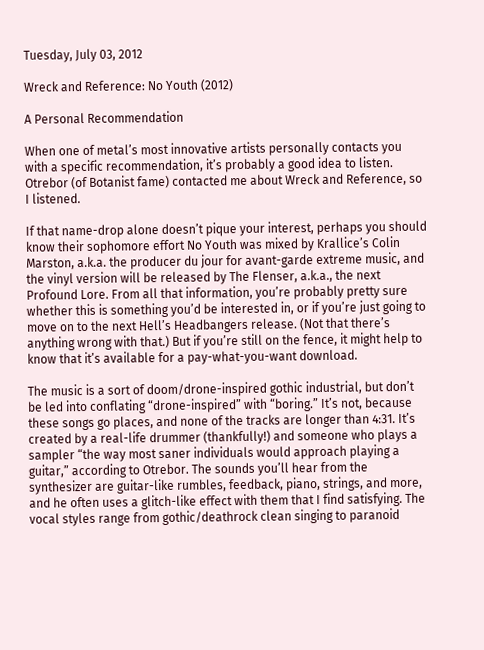Tuesday, July 03, 2012

Wreck and Reference: No Youth (2012)

A Personal Recommendation

When one of metal’s most innovative artists personally contacts you with a specific recommendation, it’s probably a good idea to listen. Otrebor (of Botanist fame) contacted me about Wreck and Reference, so I listened.

If that name-drop alone doesn’t pique your interest, perhaps you should know their sophomore effort No Youth was mixed by Krallice’s Colin Marston, a.k.a. the producer du jour for avant-garde extreme music, and the vinyl version will be released by The Flenser, a.k.a., the next Profound Lore. From all that information, you’re probably pretty sure whether this is something you’d be interested in, or if you’re just going to move on to the next Hell’s Headbangers release. (Not that there’s anything wrong with that.) But if you’re still on the fence, it might help to know that it’s available for a pay-what-you-want download.

The music is a sort of doom/drone-inspired gothic industrial, but don’t be led into conflating “drone-inspired” with “boring.” It’s not, because these songs go places, and none of the tracks are longer than 4:31. It’s created by a real-life drummer (thankfully!) and someone who plays a sampler “the way most saner individuals would approach playing a guitar,” according to Otrebor. The sounds you’ll hear from the synthesizer are guitar-like rumbles, feedback, piano, strings, and more, and he often uses a glitch-like effect with them that I find satisfying. The vocal styles range from gothic/deathrock clean singing to paranoid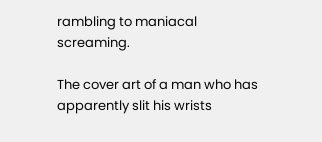rambling to maniacal screaming.

The cover art of a man who has apparently slit his wrists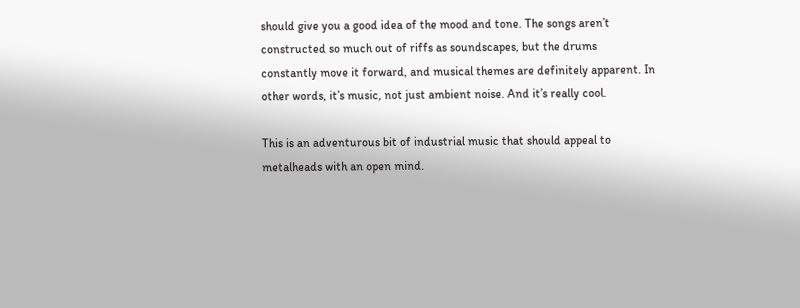should give you a good idea of the mood and tone. The songs aren’t constructed so much out of riffs as soundscapes, but the drums constantly move it forward, and musical themes are definitely apparent. In other words, it’s music, not just ambient noise. And it’s really cool.

This is an adventurous bit of industrial music that should appeal to metalheads with an open mind.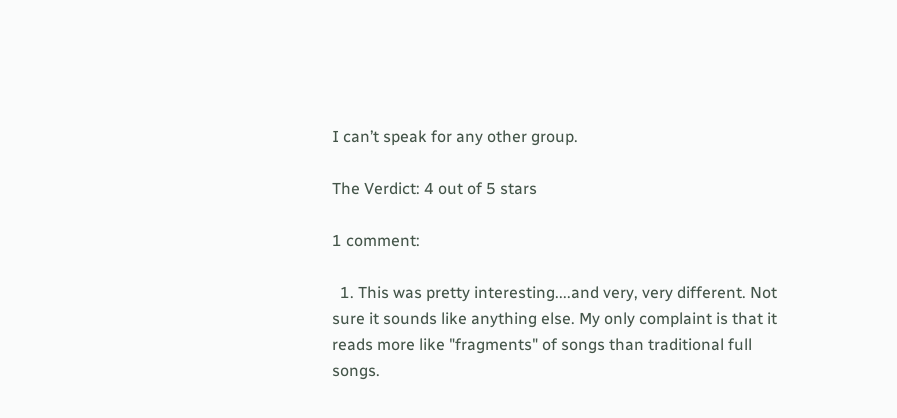I can’t speak for any other group.

The Verdict: 4 out of 5 stars

1 comment:

  1. This was pretty interesting....and very, very different. Not sure it sounds like anything else. My only complaint is that it reads more like "fragments" of songs than traditional full songs.